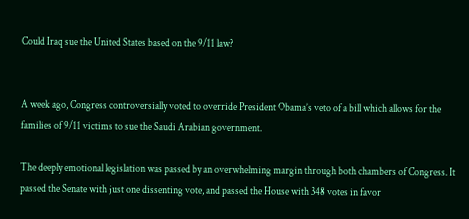Could Iraq sue the United States based on the 9/11 law?


A week ago, Congress controversially voted to override President Obama’s veto of a bill which allows for the families of 9/11 victims to sue the Saudi Arabian government.

The deeply emotional legislation was passed by an overwhelming margin through both chambers of Congress. It passed the Senate with just one dissenting vote, and passed the House with 348 votes in favor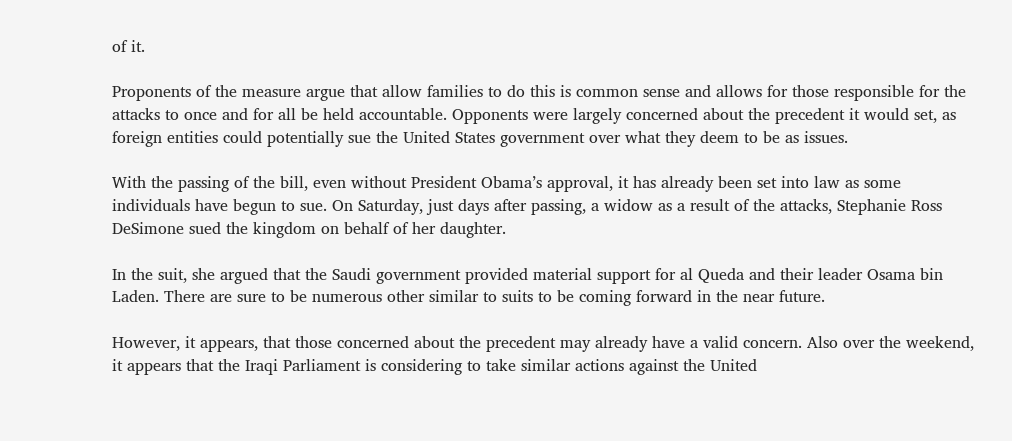of it.

Proponents of the measure argue that allow families to do this is common sense and allows for those responsible for the attacks to once and for all be held accountable. Opponents were largely concerned about the precedent it would set, as foreign entities could potentially sue the United States government over what they deem to be as issues.

With the passing of the bill, even without President Obama’s approval, it has already been set into law as some individuals have begun to sue. On Saturday, just days after passing, a widow as a result of the attacks, Stephanie Ross DeSimone sued the kingdom on behalf of her daughter.

In the suit, she argued that the Saudi government provided material support for al Queda and their leader Osama bin Laden. There are sure to be numerous other similar to suits to be coming forward in the near future.

However, it appears, that those concerned about the precedent may already have a valid concern. Also over the weekend, it appears that the Iraqi Parliament is considering to take similar actions against the United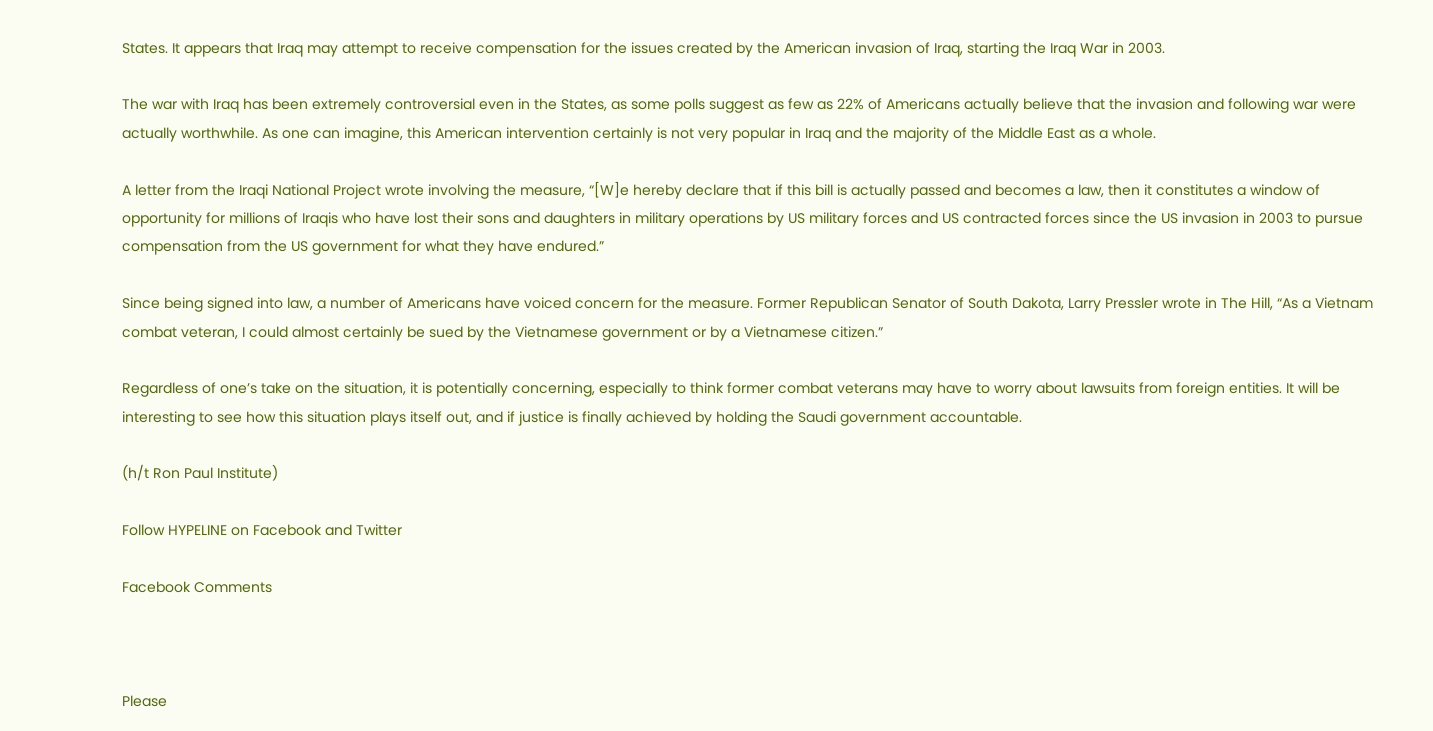States. It appears that Iraq may attempt to receive compensation for the issues created by the American invasion of Iraq, starting the Iraq War in 2003.

The war with Iraq has been extremely controversial even in the States, as some polls suggest as few as 22% of Americans actually believe that the invasion and following war were actually worthwhile. As one can imagine, this American intervention certainly is not very popular in Iraq and the majority of the Middle East as a whole.

A letter from the Iraqi National Project wrote involving the measure, “[W]e hereby declare that if this bill is actually passed and becomes a law, then it constitutes a window of opportunity for millions of Iraqis who have lost their sons and daughters in military operations by US military forces and US contracted forces since the US invasion in 2003 to pursue compensation from the US government for what they have endured.”

Since being signed into law, a number of Americans have voiced concern for the measure. Former Republican Senator of South Dakota, Larry Pressler wrote in The Hill, “As a Vietnam combat veteran, I could almost certainly be sued by the Vietnamese government or by a Vietnamese citizen.”

Regardless of one’s take on the situation, it is potentially concerning, especially to think former combat veterans may have to worry about lawsuits from foreign entities. It will be interesting to see how this situation plays itself out, and if justice is finally achieved by holding the Saudi government accountable.

(h/t Ron Paul Institute)

Follow HYPELINE on Facebook and Twitter

Facebook Comments



Please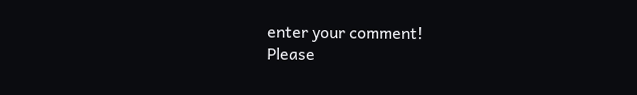enter your comment!
Please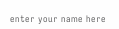enter your name here